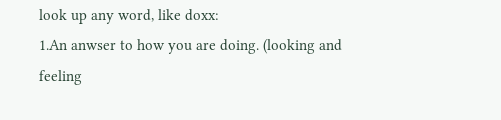look up any word, like doxx:
1.An anwser to how you are doing. (looking and feeling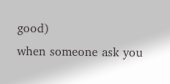good)
when someone ask you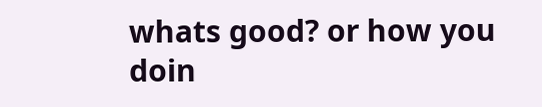whats good? or how you doin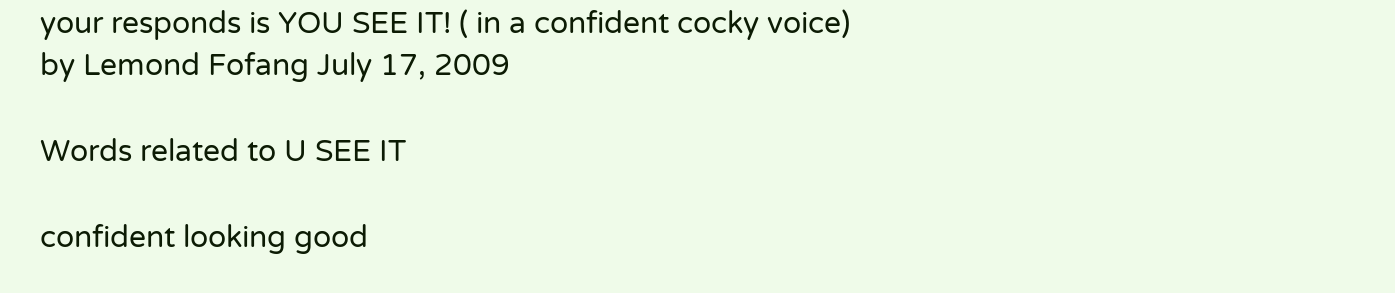your responds is YOU SEE IT! ( in a confident cocky voice)
by Lemond Fofang July 17, 2009

Words related to U SEE IT

confident looking good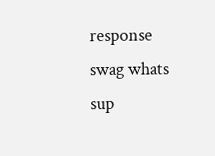response swag whats sup